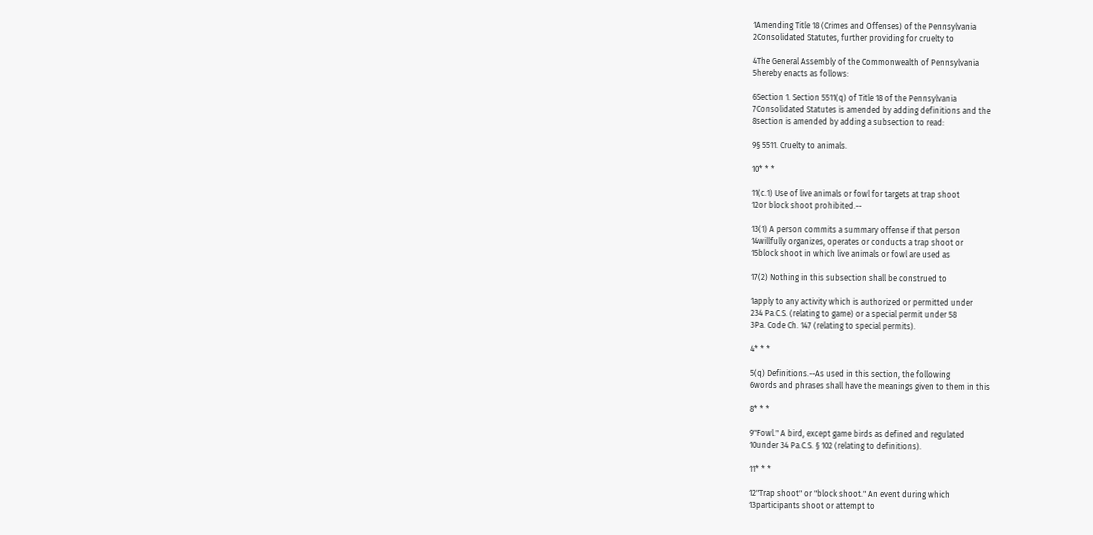1Amending Title 18 (Crimes and Offenses) of the Pennsylvania
2Consolidated Statutes, further providing for cruelty to

4The General Assembly of the Commonwealth of Pennsylvania
5hereby enacts as follows:

6Section 1. Section 5511(q) of Title 18 of the Pennsylvania
7Consolidated Statutes is amended by adding definitions and the
8section is amended by adding a subsection to read:

9§ 5511. Cruelty to animals.

10* * *

11(c.1) Use of live animals or fowl for targets at trap shoot
12or block shoot prohibited.--

13(1) A person commits a summary offense if that person
14willfully organizes, operates or conducts a trap shoot or
15block shoot in which live animals or fowl are used as

17(2) Nothing in this subsection shall be construed to

1apply to any activity which is authorized or permitted under
234 Pa.C.S. (relating to game) or a special permit under 58
3Pa. Code Ch. 147 (relating to special permits).

4* * *

5(q) Definitions.--As used in this section, the following
6words and phrases shall have the meanings given to them in this

8* * *

9"Fowl." A bird, except game birds as defined and regulated
10under 34 Pa.C.S. § 102 (relating to definitions).

11* * *

12"Trap shoot" or "block shoot." An event during which
13participants shoot or attempt to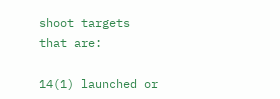shoot targets that are:

14(1) launched or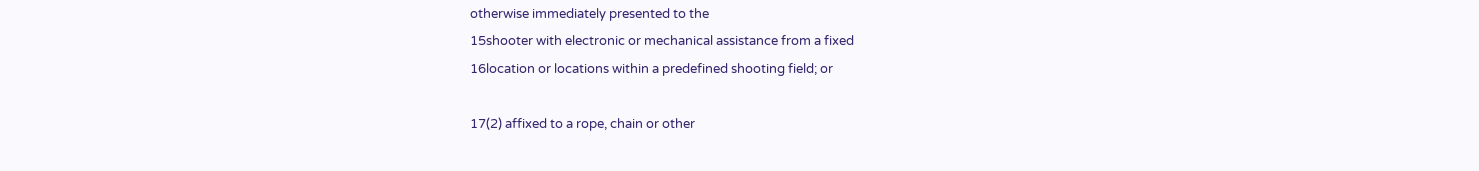otherwise immediately presented to the
15shooter with electronic or mechanical assistance from a fixed
16location or locations within a predefined shooting field; or

17(2) affixed to a rope, chain or other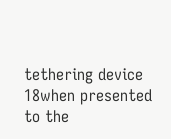tethering device
18when presented to the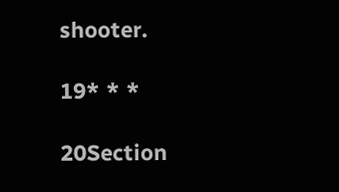shooter.

19* * *

20Section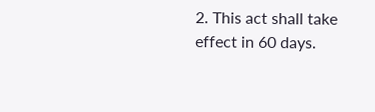2. This act shall take effect in 60 days.